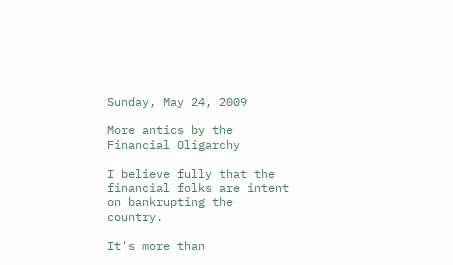Sunday, May 24, 2009

More antics by the Financial Oligarchy

I believe fully that the financial folks are intent on bankrupting the country.

It's more than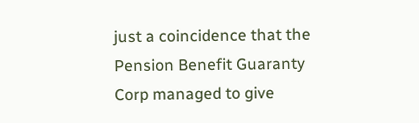just a coincidence that the Pension Benefit Guaranty Corp managed to give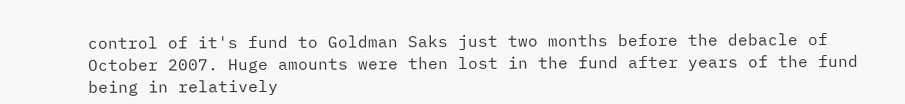control of it's fund to Goldman Saks just two months before the debacle of October 2007. Huge amounts were then lost in the fund after years of the fund being in relatively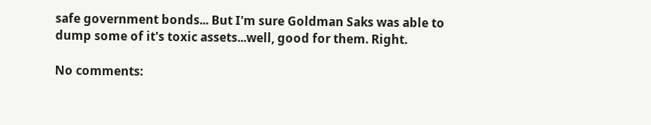safe government bonds... But I'm sure Goldman Saks was able to dump some of it's toxic assets...well, good for them. Right.

No comments: